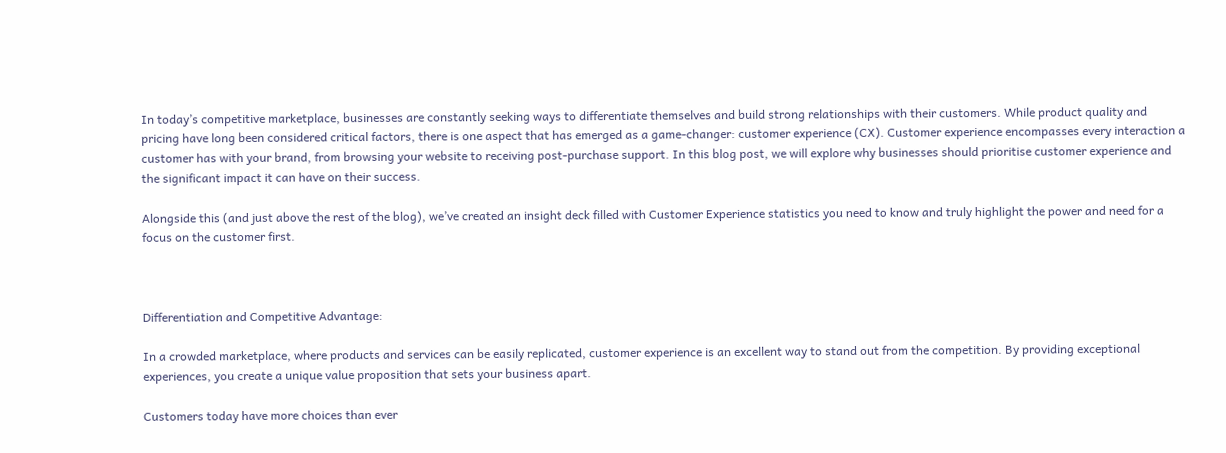In today’s competitive marketplace, businesses are constantly seeking ways to differentiate themselves and build strong relationships with their customers. While product quality and pricing have long been considered critical factors, there is one aspect that has emerged as a game-changer: customer experience (CX). Customer experience encompasses every interaction a customer has with your brand, from browsing your website to receiving post-purchase support. In this blog post, we will explore why businesses should prioritise customer experience and the significant impact it can have on their success.

Alongside this (and just above the rest of the blog), we’ve created an insight deck filled with Customer Experience statistics you need to know and truly highlight the power and need for a focus on the customer first.



Differentiation and Competitive Advantage:

In a crowded marketplace, where products and services can be easily replicated, customer experience is an excellent way to stand out from the competition. By providing exceptional experiences, you create a unique value proposition that sets your business apart.

Customers today have more choices than ever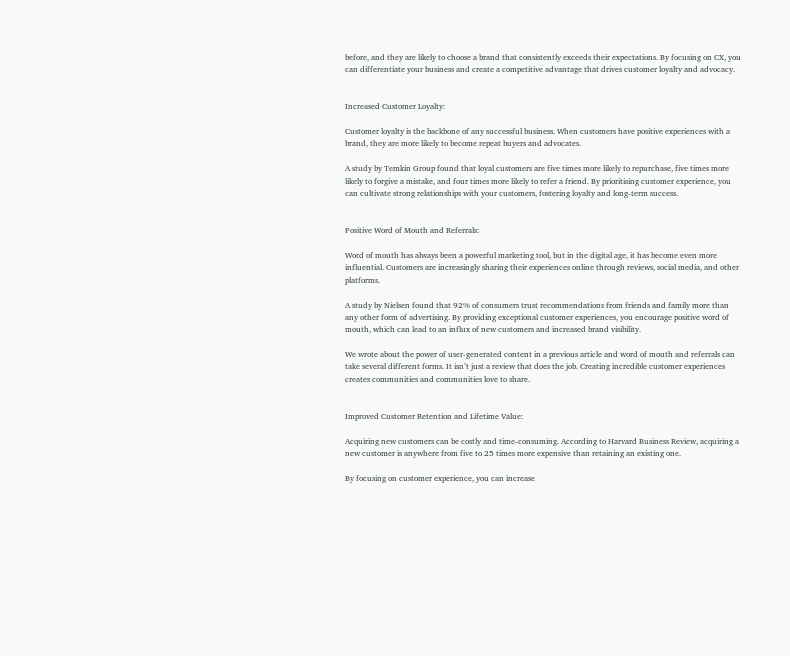before, and they are likely to choose a brand that consistently exceeds their expectations. By focusing on CX, you can differentiate your business and create a competitive advantage that drives customer loyalty and advocacy.


Increased Customer Loyalty:

Customer loyalty is the backbone of any successful business. When customers have positive experiences with a brand, they are more likely to become repeat buyers and advocates.

A study by Temkin Group found that loyal customers are five times more likely to repurchase, five times more likely to forgive a mistake, and four times more likely to refer a friend. By prioritising customer experience, you can cultivate strong relationships with your customers, fostering loyalty and long-term success.


Positive Word of Mouth and Referrals:

Word of mouth has always been a powerful marketing tool, but in the digital age, it has become even more influential. Customers are increasingly sharing their experiences online through reviews, social media, and other platforms.

A study by Nielsen found that 92% of consumers trust recommendations from friends and family more than any other form of advertising. By providing exceptional customer experiences, you encourage positive word of mouth, which can lead to an influx of new customers and increased brand visibility.

We wrote about the power of user-generated content in a previous article and word of mouth and referrals can take several different forms. It isn’t just a review that does the job. Creating incredible customer experiences creates communities and communities love to share.


Improved Customer Retention and Lifetime Value:

Acquiring new customers can be costly and time-consuming. According to Harvard Business Review, acquiring a new customer is anywhere from five to 25 times more expensive than retaining an existing one.

By focusing on customer experience, you can increase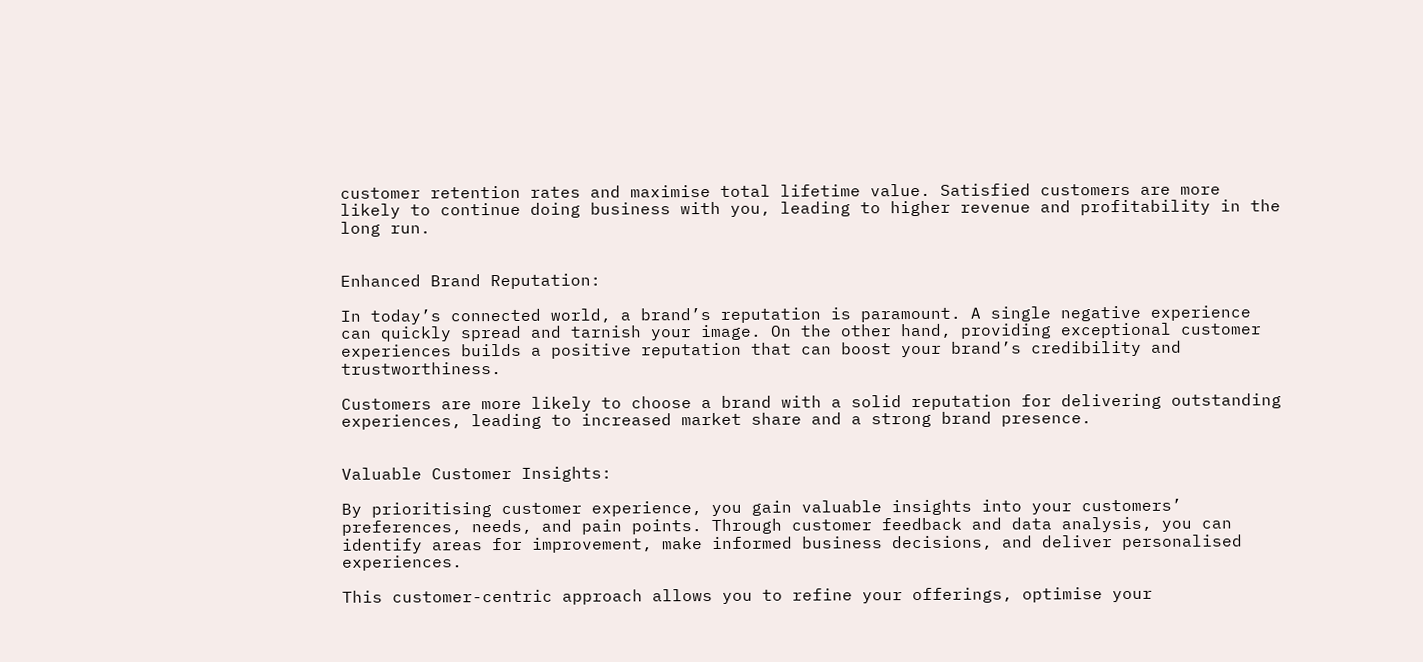customer retention rates and maximise total lifetime value. Satisfied customers are more likely to continue doing business with you, leading to higher revenue and profitability in the long run.


Enhanced Brand Reputation:

In today’s connected world, a brand’s reputation is paramount. A single negative experience can quickly spread and tarnish your image. On the other hand, providing exceptional customer experiences builds a positive reputation that can boost your brand’s credibility and trustworthiness.

Customers are more likely to choose a brand with a solid reputation for delivering outstanding experiences, leading to increased market share and a strong brand presence.


Valuable Customer Insights:

By prioritising customer experience, you gain valuable insights into your customers’ preferences, needs, and pain points. Through customer feedback and data analysis, you can identify areas for improvement, make informed business decisions, and deliver personalised experiences.

This customer-centric approach allows you to refine your offerings, optimise your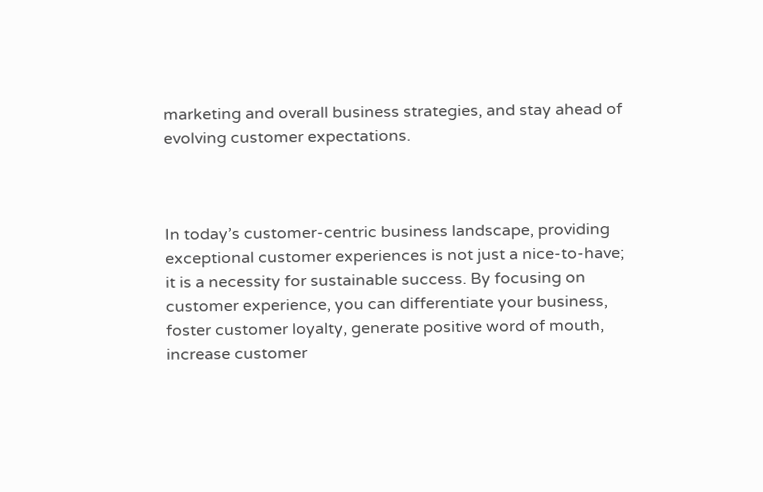marketing and overall business strategies, and stay ahead of evolving customer expectations.



In today’s customer-centric business landscape, providing exceptional customer experiences is not just a nice-to-have; it is a necessity for sustainable success. By focusing on customer experience, you can differentiate your business, foster customer loyalty, generate positive word of mouth, increase customer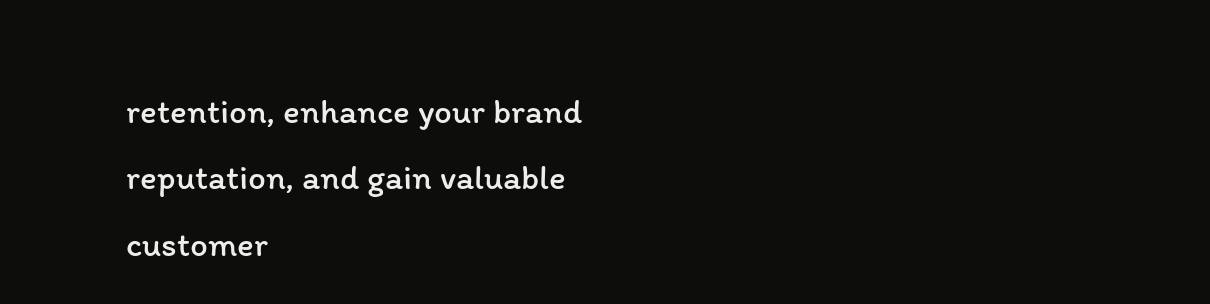retention, enhance your brand reputation, and gain valuable customer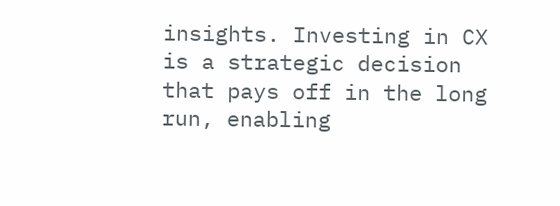insights. Investing in CX is a strategic decision that pays off in the long run, enabling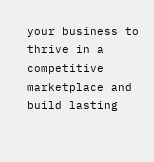your business to thrive in a competitive marketplace and build lasting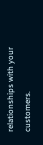relationships with your customers.